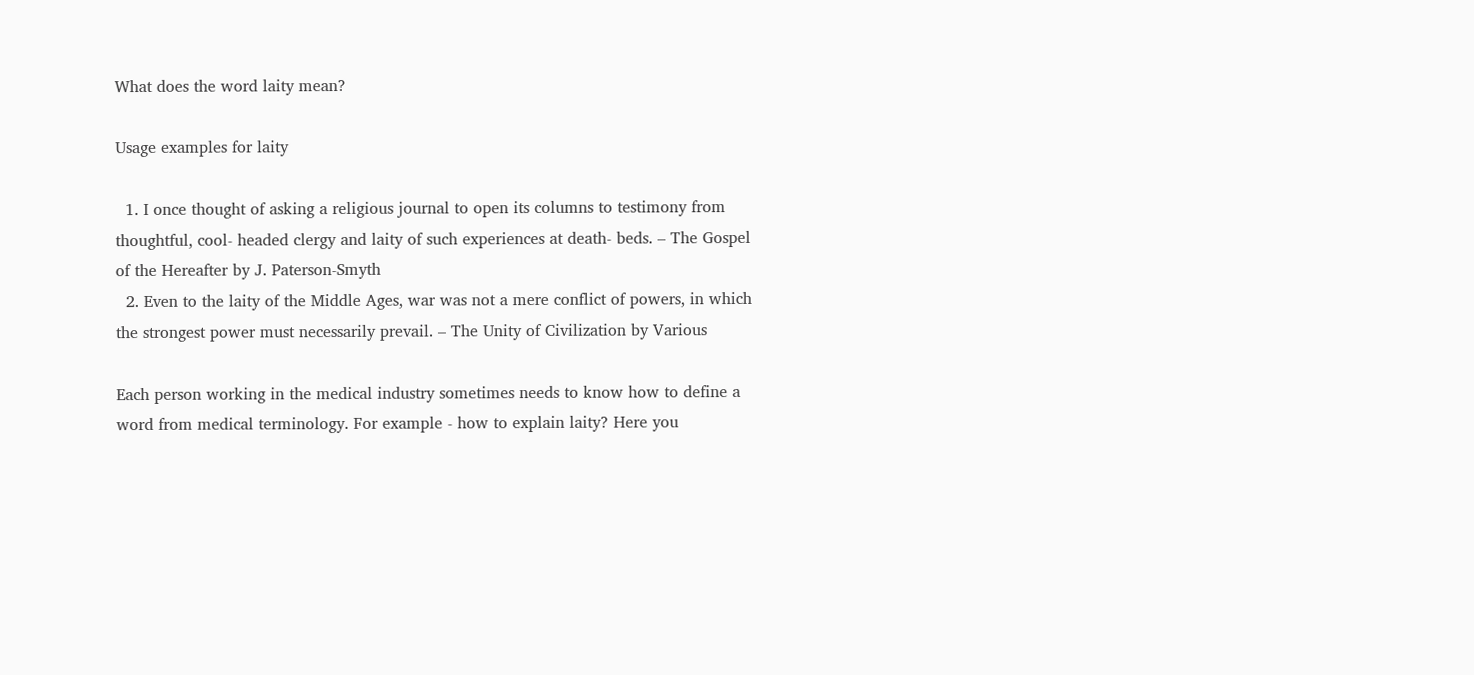What does the word laity mean?

Usage examples for laity

  1. I once thought of asking a religious journal to open its columns to testimony from thoughtful, cool- headed clergy and laity of such experiences at death- beds. – The Gospel of the Hereafter by J. Paterson-Smyth
  2. Even to the laity of the Middle Ages, war was not a mere conflict of powers, in which the strongest power must necessarily prevail. – The Unity of Civilization by Various

Each person working in the medical industry sometimes needs to know how to define a word from medical terminology. For example - how to explain laity? Here you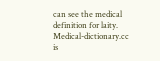can see the medical definition for laity. Medical-dictionary.cc is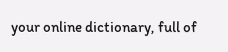your online dictionary, full of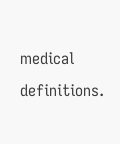medical definitions.